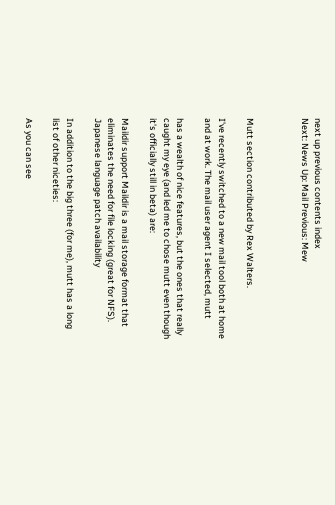next up previous contents index
Next: News Up: Mail Previous: Mew



Mutt section contributed by Rex Walters.

I've recently switched to a new mail tool both at home and at work. The mail user agent I selected, mutt

has a wealth of nice features, but the ones that really caught my eye (and led me to chose mutt even though it's officially still in beta) are:

Maildir support Maildir is a mail storage format that eliminates the need for file locking (great for NFS).
Japanese language patch availability

In addition to the big three (for me), mutt has a long list of other niceties:

As you can see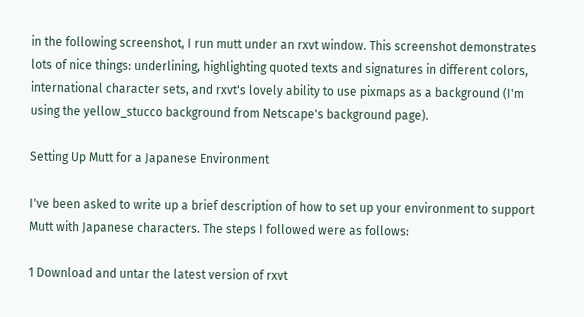in the following screenshot, I run mutt under an rxvt window. This screenshot demonstrates lots of nice things: underlining, highlighting quoted texts and signatures in different colors, international character sets, and rxvt's lovely ability to use pixmaps as a background (I'm using the yellow_stucco background from Netscape's background page).

Setting Up Mutt for a Japanese Environment

I've been asked to write up a brief description of how to set up your environment to support Mutt with Japanese characters. The steps I followed were as follows:

1 Download and untar the latest version of rxvt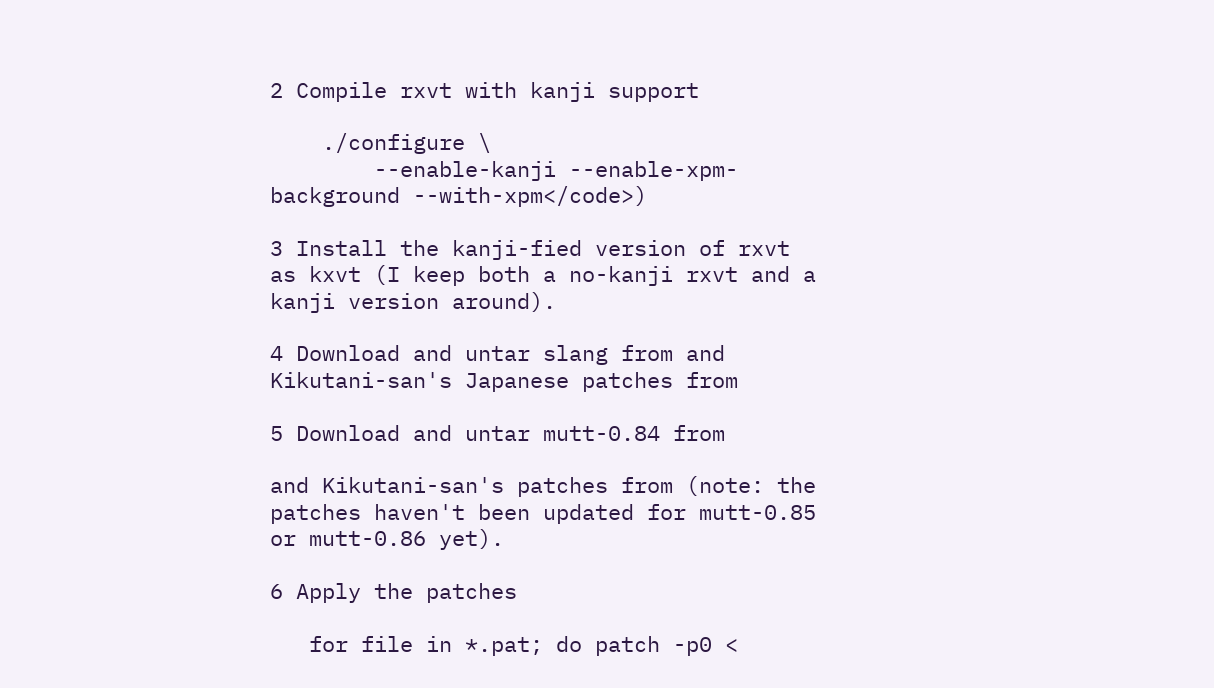2 Compile rxvt with kanji support

    ./configure \
        --enable-kanji --enable-xpm-background --with-xpm</code>)

3 Install the kanji-fied version of rxvt as kxvt (I keep both a no-kanji rxvt and a kanji version around).

4 Download and untar slang from and Kikutani-san's Japanese patches from

5 Download and untar mutt-0.84 from

and Kikutani-san's patches from (note: the patches haven't been updated for mutt-0.85 or mutt-0.86 yet).

6 Apply the patches

   for file in *.pat; do patch -p0 <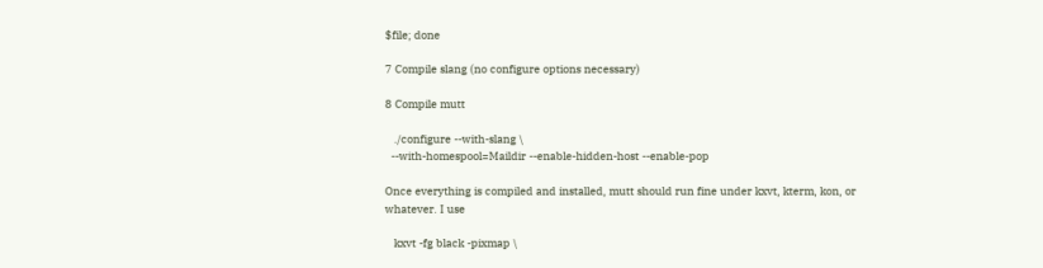$file; done

7 Compile slang (no configure options necessary)

8 Compile mutt

   ./configure --with-slang \
  --with-homespool=Maildir --enable-hidden-host --enable-pop

Once everything is compiled and installed, mutt should run fine under kxvt, kterm, kon, or whatever. I use

   kxvt -fg black -pixmap \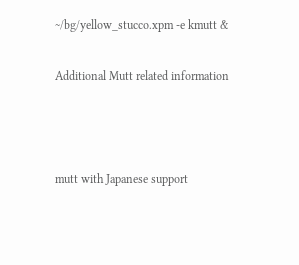~/bg/yellow_stucco.xpm -e kmutt &

Additional Mutt related information



mutt with Japanese support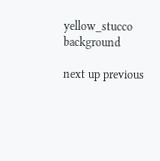yellow_stucco background

next up previous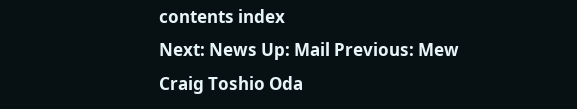contents index
Next: News Up: Mail Previous: Mew
Craig Toshio Oda